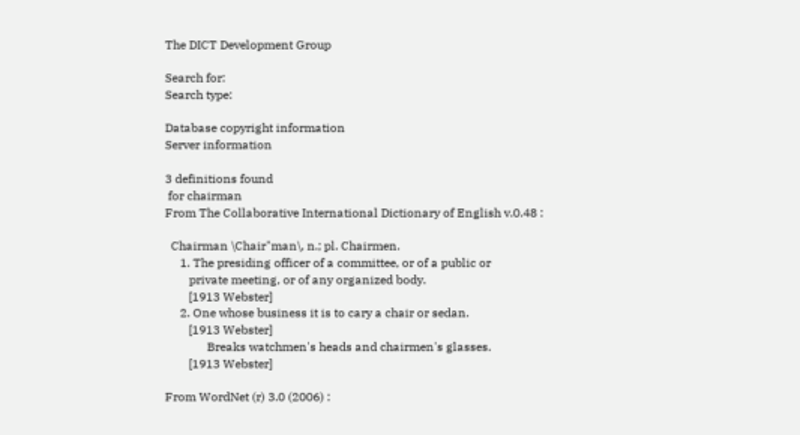The DICT Development Group

Search for:
Search type:

Database copyright information
Server information

3 definitions found
 for chairman
From The Collaborative International Dictionary of English v.0.48 :

  Chairman \Chair"man\, n.; pl. Chairmen.
     1. The presiding officer of a committee, or of a public or
        private meeting, or of any organized body.
        [1913 Webster]
     2. One whose business it is to cary a chair or sedan.
        [1913 Webster]
              Breaks watchmen's heads and chairmen's glasses.
        [1913 Webster]

From WordNet (r) 3.0 (2006) :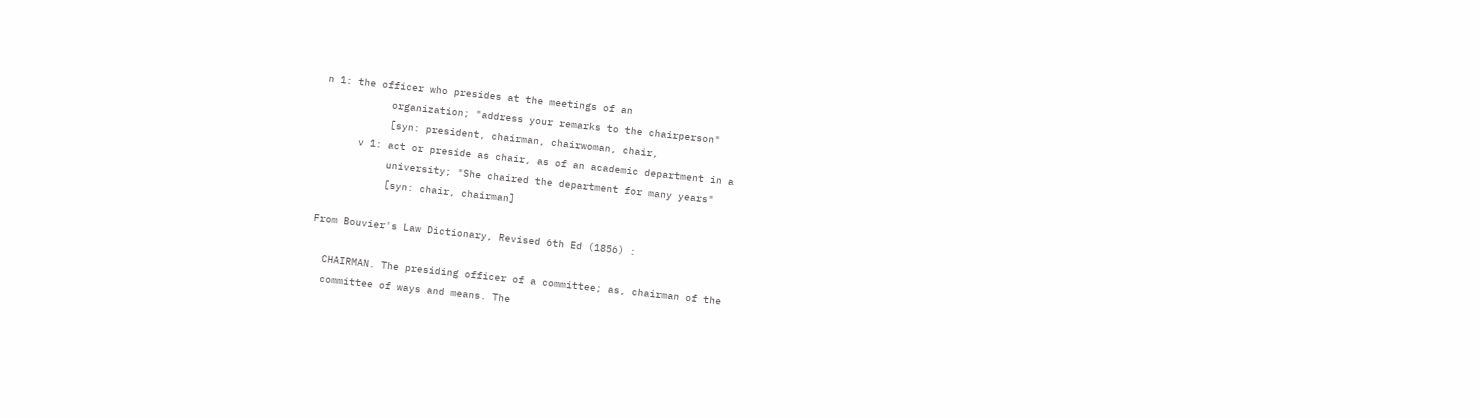n 1: the officer who presides at the meetings of an
           organization; "address your remarks to the chairperson"
           [syn: president, chairman, chairwoman, chair,
      v 1: act or preside as chair, as of an academic department in a
           university; "She chaired the department for many years"
           [syn: chair, chairman]

From Bouvier's Law Dictionary, Revised 6th Ed (1856) :

  CHAIRMAN. The presiding officer of a committee; as, chairman of the
  committee of ways and means. The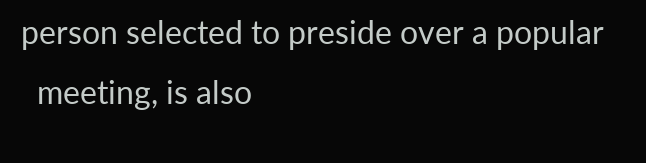person selected to preside over a popular
  meeting, is also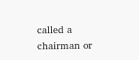called a chairman or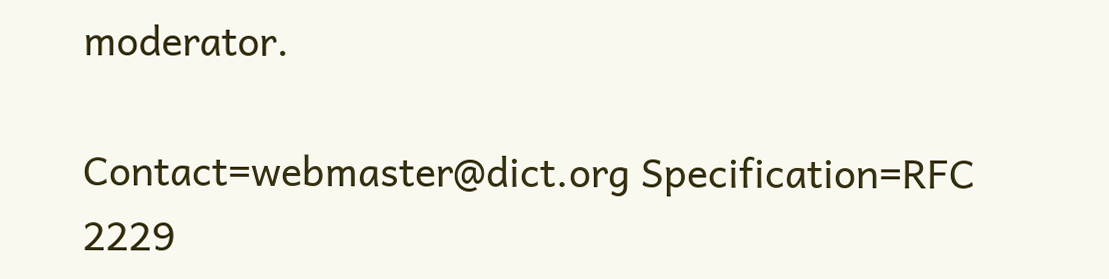moderator.

Contact=webmaster@dict.org Specification=RFC 2229